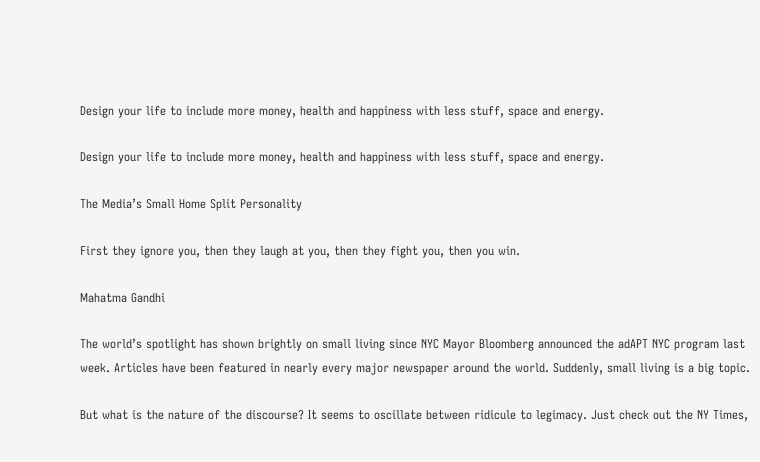Design your life to include more money, health and happiness with less stuff, space and energy.

Design your life to include more money, health and happiness with less stuff, space and energy.

The Media’s Small Home Split Personality

First they ignore you, then they laugh at you, then they fight you, then you win.

Mahatma Gandhi

The world’s spotlight has shown brightly on small living since NYC Mayor Bloomberg announced the adAPT NYC program last week. Articles have been featured in nearly every major newspaper around the world. Suddenly, small living is a big topic.

But what is the nature of the discourse? It seems to oscillate between ridicule to legimacy. Just check out the NY Times,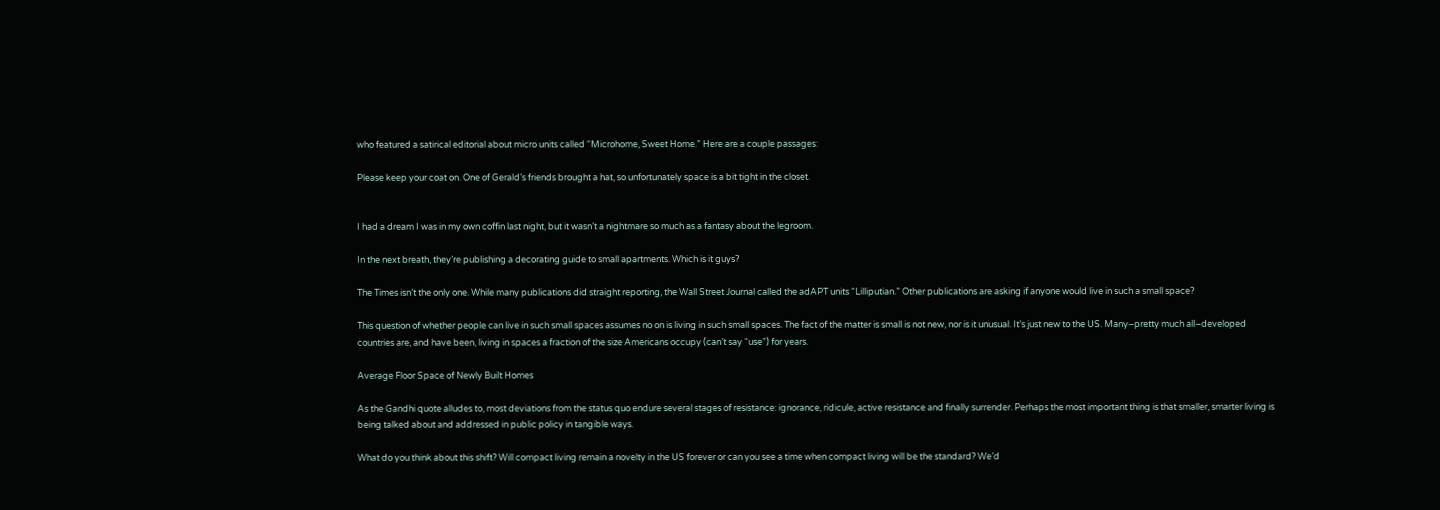who featured a satirical editorial about micro units called “Microhome, Sweet Home.” Here are a couple passages:

Please keep your coat on. One of Gerald’s friends brought a hat, so unfortunately space is a bit tight in the closet.


I had a dream I was in my own coffin last night, but it wasn’t a nightmare so much as a fantasy about the legroom.

In the next breath, they’re publishing a decorating guide to small apartments. Which is it guys?

The Times isn’t the only one. While many publications did straight reporting, the Wall Street Journal called the adAPT units “Lilliputian.” Other publications are asking if anyone would live in such a small space?

This question of whether people can live in such small spaces assumes no on is living in such small spaces. The fact of the matter is small is not new, nor is it unusual. It’s just new to the US. Many–pretty much all–developed countries are, and have been, living in spaces a fraction of the size Americans occupy (can’t say “use”) for years.

Average Floor Space of Newly Built Homes

As the Gandhi quote alludes to, most deviations from the status quo endure several stages of resistance: ignorance, ridicule, active resistance and finally surrender. Perhaps the most important thing is that smaller, smarter living is being talked about and addressed in public policy in tangible ways.

What do you think about this shift? Will compact living remain a novelty in the US forever or can you see a time when compact living will be the standard? We’d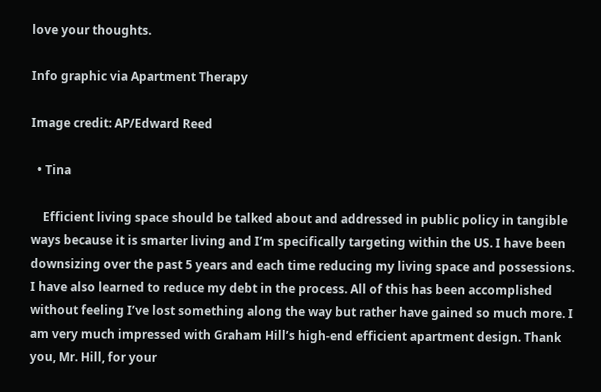love your thoughts.

Info graphic via Apartment Therapy

Image credit: AP/Edward Reed

  • Tina

    Efficient living space should be talked about and addressed in public policy in tangible ways because it is smarter living and I’m specifically targeting within the US. I have been downsizing over the past 5 years and each time reducing my living space and possessions. I have also learned to reduce my debt in the process. All of this has been accomplished without feeling I’ve lost something along the way but rather have gained so much more. I am very much impressed with Graham Hill’s high-end efficient apartment design. Thank you, Mr. Hill, for your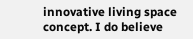innovative living space concept. I do believe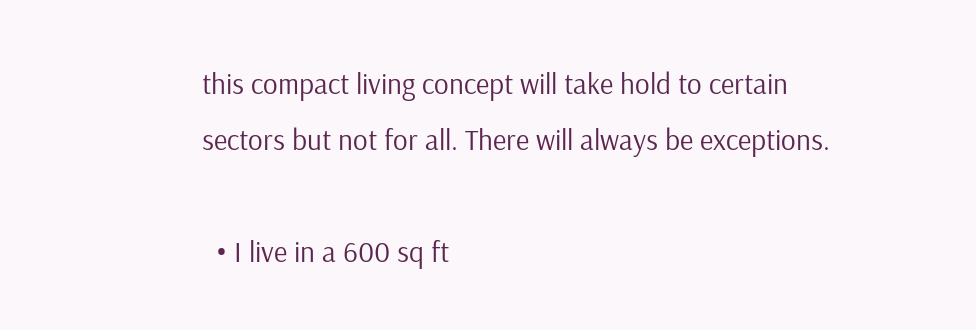this compact living concept will take hold to certain sectors but not for all. There will always be exceptions.

  • I live in a 600 sq ft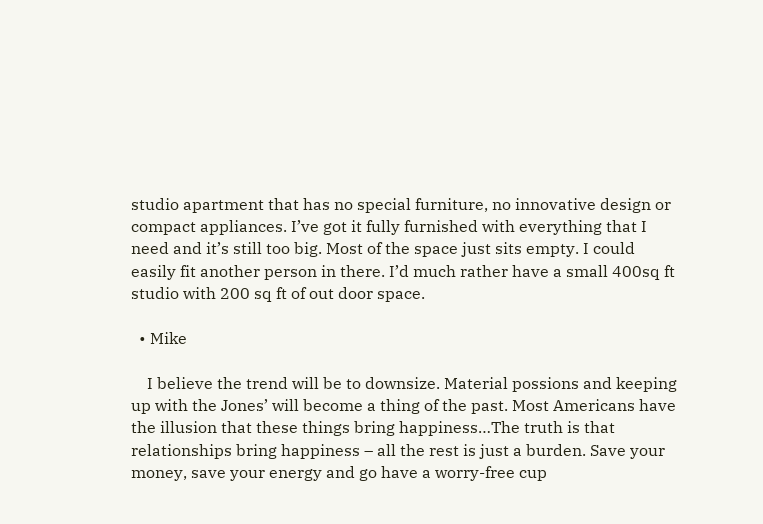studio apartment that has no special furniture, no innovative design or compact appliances. I’ve got it fully furnished with everything that I need and it’s still too big. Most of the space just sits empty. I could easily fit another person in there. I’d much rather have a small 400sq ft studio with 200 sq ft of out door space.

  • Mike

    I believe the trend will be to downsize. Material possions and keeping up with the Jones’ will become a thing of the past. Most Americans have the illusion that these things bring happiness…The truth is that relationships bring happiness – all the rest is just a burden. Save your money, save your energy and go have a worry-free cup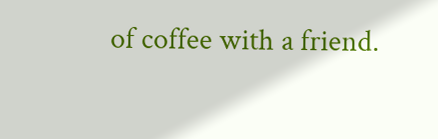of coffee with a friend.